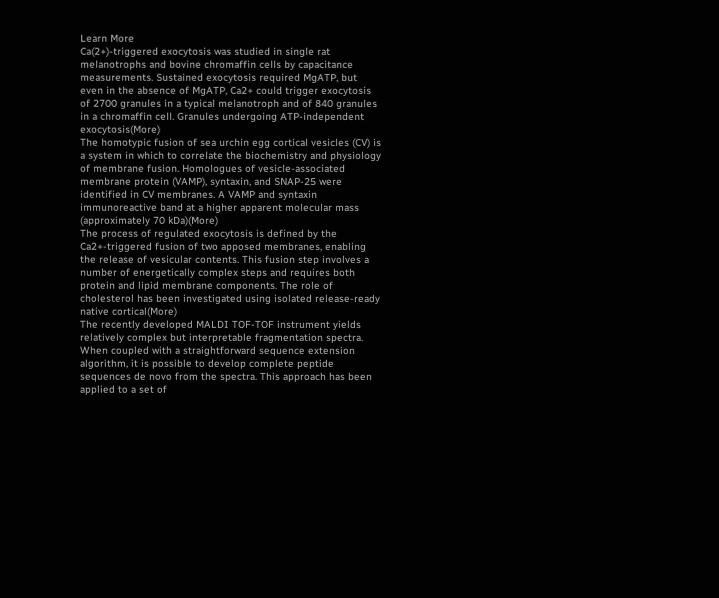Learn More
Ca(2+)-triggered exocytosis was studied in single rat melanotrophs and bovine chromaffin cells by capacitance measurements. Sustained exocytosis required MgATP, but even in the absence of MgATP, Ca2+ could trigger exocytosis of 2700 granules in a typical melanotroph and of 840 granules in a chromaffin cell. Granules undergoing ATP-independent exocytosis(More)
The homotypic fusion of sea urchin egg cortical vesicles (CV) is a system in which to correlate the biochemistry and physiology of membrane fusion. Homologues of vesicle-associated membrane protein (VAMP), syntaxin, and SNAP-25 were identified in CV membranes. A VAMP and syntaxin immunoreactive band at a higher apparent molecular mass (approximately 70 kDa)(More)
The process of regulated exocytosis is defined by the Ca2+-triggered fusion of two apposed membranes, enabling the release of vesicular contents. This fusion step involves a number of energetically complex steps and requires both protein and lipid membrane components. The role of cholesterol has been investigated using isolated release-ready native cortical(More)
The recently developed MALDI TOF-TOF instrument yields relatively complex but interpretable fragmentation spectra. When coupled with a straightforward sequence extension algorithm, it is possible to develop complete peptide sequences de novo from the spectra. This approach has been applied to a set of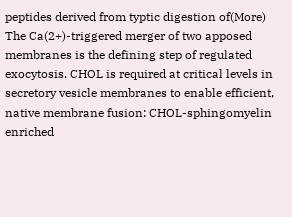peptides derived from typtic digestion of(More)
The Ca(2+)-triggered merger of two apposed membranes is the defining step of regulated exocytosis. CHOL is required at critical levels in secretory vesicle membranes to enable efficient, native membrane fusion: CHOL-sphingomyelin enriched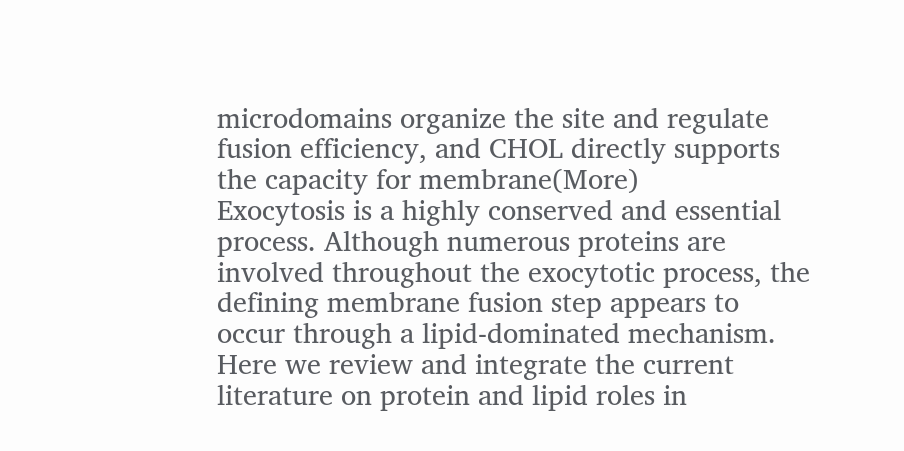microdomains organize the site and regulate fusion efficiency, and CHOL directly supports the capacity for membrane(More)
Exocytosis is a highly conserved and essential process. Although numerous proteins are involved throughout the exocytotic process, the defining membrane fusion step appears to occur through a lipid-dominated mechanism. Here we review and integrate the current literature on protein and lipid roles in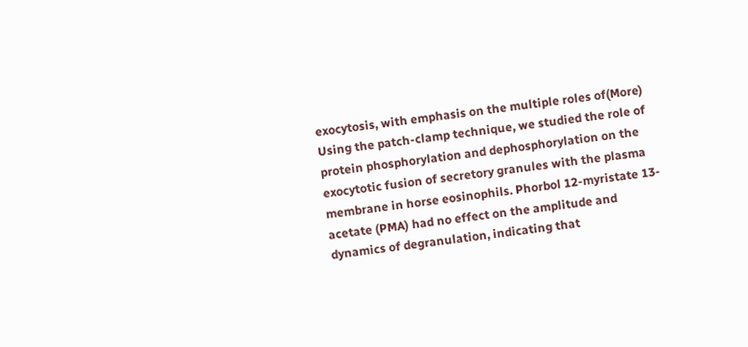exocytosis, with emphasis on the multiple roles of(More)
Using the patch-clamp technique, we studied the role of protein phosphorylation and dephosphorylation on the exocytotic fusion of secretory granules with the plasma membrane in horse eosinophils. Phorbol 12-myristate 13-acetate (PMA) had no effect on the amplitude and dynamics of degranulation, indicating that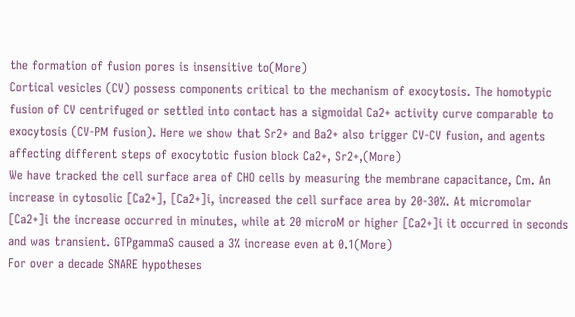the formation of fusion pores is insensitive to(More)
Cortical vesicles (CV) possess components critical to the mechanism of exocytosis. The homotypic fusion of CV centrifuged or settled into contact has a sigmoidal Ca2+ activity curve comparable to exocytosis (CV-PM fusion). Here we show that Sr2+ and Ba2+ also trigger CV-CV fusion, and agents affecting different steps of exocytotic fusion block Ca2+, Sr2+,(More)
We have tracked the cell surface area of CHO cells by measuring the membrane capacitance, Cm. An increase in cytosolic [Ca2+], [Ca2+]i, increased the cell surface area by 20-30%. At micromolar [Ca2+]i the increase occurred in minutes, while at 20 microM or higher [Ca2+]i it occurred in seconds and was transient. GTPgammaS caused a 3% increase even at 0.1(More)
For over a decade SNARE hypotheses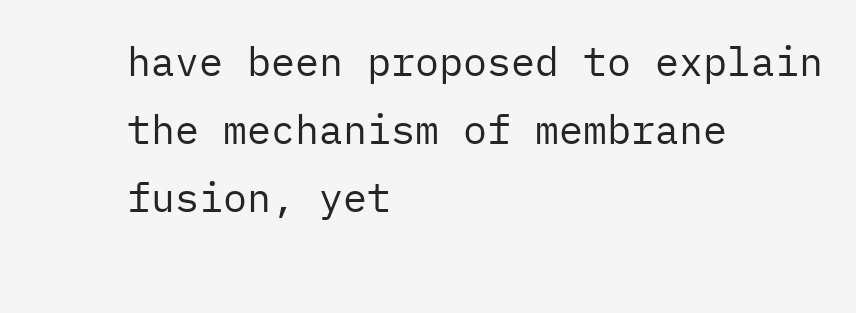have been proposed to explain the mechanism of membrane fusion, yet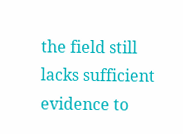the field still lacks sufficient evidence to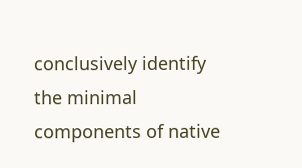conclusively identify the minimal components of native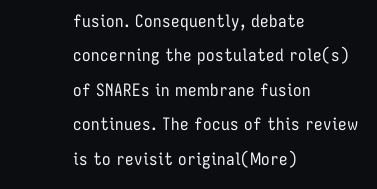fusion. Consequently, debate concerning the postulated role(s) of SNAREs in membrane fusion continues. The focus of this review is to revisit original(More)